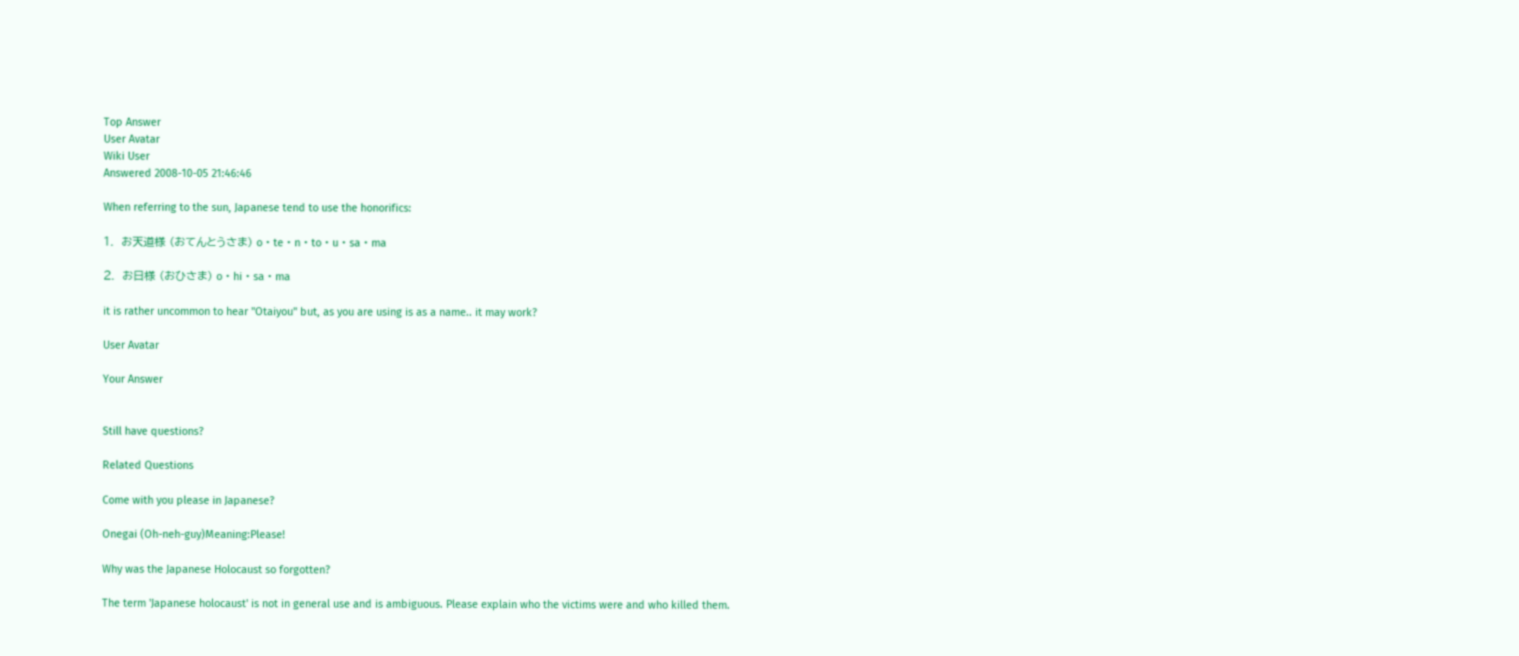Top Answer
User Avatar
Wiki User
Answered 2008-10-05 21:46:46

When referring to the sun, Japanese tend to use the honorifics:

1.  お天道様 (おてんとうさま) o・te・n・to・u・sa・ma

2.  お日様 (おひさま) o・hi・sa・ma

it is rather uncommon to hear "Otaiyou" but, as you are using is as a name.. it may work?

User Avatar

Your Answer


Still have questions?

Related Questions

Come with you please in Japanese?

Onegai (Oh-neh-guy)Meaning:Please!

Why was the Japanese Holocaust so forgotten?

The term 'Japanese holocaust' is not in general use and is ambiguous. Please explain who the victims were and who killed them.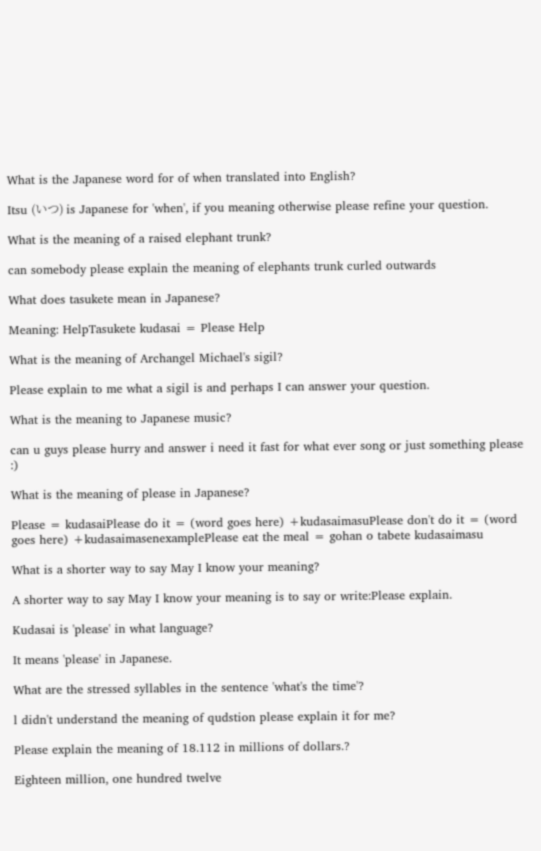What is the Japanese word for of when translated into English?

Itsu (いつ) is Japanese for 'when', if you meaning otherwise please refine your question.

What is the meaning of a raised elephant trunk?

can somebody please explain the meaning of elephants trunk curled outwards

What does tasukete mean in Japanese?

Meaning: HelpTasukete kudasai = Please Help

What is the meaning of Archangel Michael's sigil?

Please explain to me what a sigil is and perhaps I can answer your question.

What is the meaning to Japanese music?

can u guys please hurry and answer i need it fast for what ever song or just something please :)

What is the meaning of please in Japanese?

Please = kudasaiPlease do it = (word goes here) +kudasaimasuPlease don't do it = (word goes here) +kudasaimasenexamplePlease eat the meal = gohan o tabete kudasaimasu

What is a shorter way to say May I know your meaning?

A shorter way to say May I know your meaning is to say or write:Please explain.

Kudasai is 'please' in what language?

It means 'please' in Japanese.

What are the stressed syllables in the sentence 'what's the time'?

l didn't understand the meaning of qudstion please explain it for me?

Please explain the meaning of 18.112 in millions of dollars.?

Eighteen million, one hundred twelve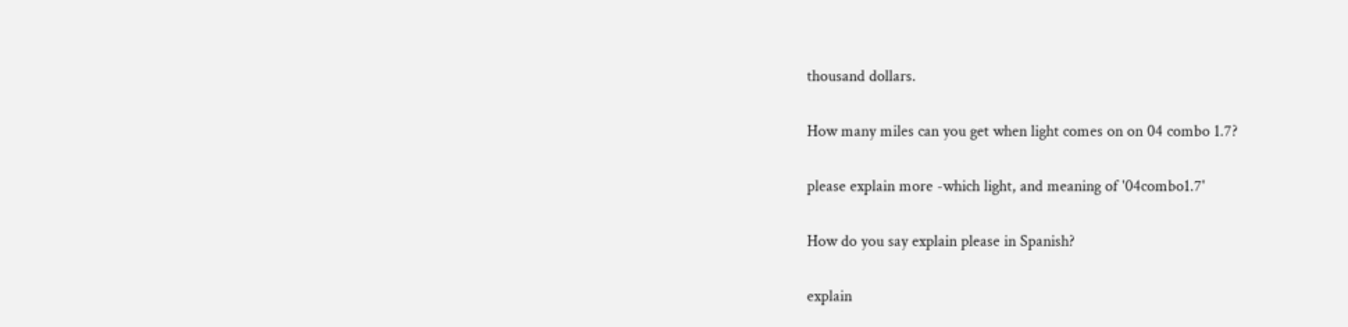thousand dollars.

How many miles can you get when light comes on on 04 combo 1.7?

please explain more -which light, and meaning of '04combo1.7'

How do you say explain please in Spanish?

explain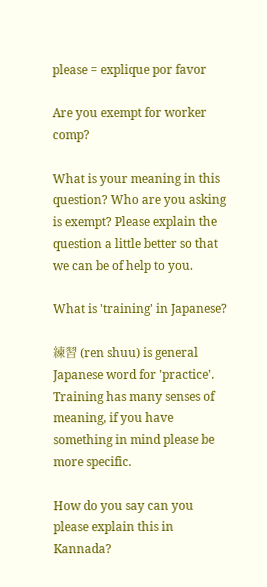please = explique por favor

Are you exempt for worker comp?

What is your meaning in this question? Who are you asking is exempt? Please explain the question a little better so that we can be of help to you.

What is 'training' in Japanese?

練習 (ren shuu) is general Japanese word for 'practice'. Training has many senses of meaning, if you have something in mind please be more specific.

How do you say can you please explain this in Kannada?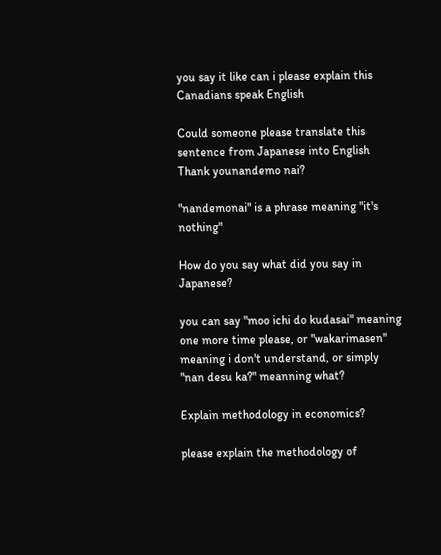you say it like can i please explain this Canadians speak English

Could someone please translate this sentence from Japanese into English Thank younandemo nai?

"nandemonai" is a phrase meaning "it's nothing"

How do you say what did you say in Japanese?

you can say "moo ichi do kudasai" meaning one more time please, or "wakarimasen" meaning i don't understand, or simply "nan desu ka?" meanning what?

Explain methodology in economics?

please explain the methodology of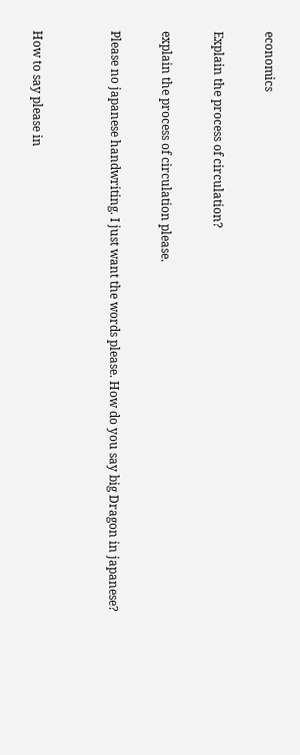economics

Explain the process of circulation?

explain the process of circulation please.

Please no japanese handwriting. I just want the words please. How do you say big Dragon in japanese?


How to say please in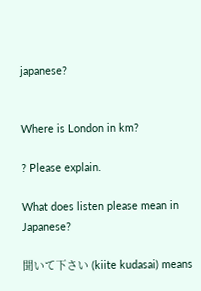japanese?


Where is London in km?

? Please explain.

What does listen please mean in Japanese?

聞いて下さい (kiite kudasai) means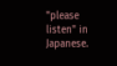"please listen" in Japanese.